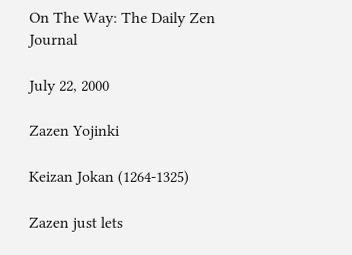On The Way: The Daily Zen Journal

July 22, 2000

Zazen Yojinki

Keizan Jokan (1264-1325)

Zazen just lets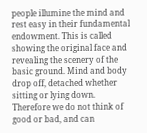people illumine the mind and rest easy in their fundamental endowment. This is called showing the original face and revealing the scenery of the basic ground. Mind and body drop off, detached whether sitting or lying down. Therefore we do not think of good or bad, and can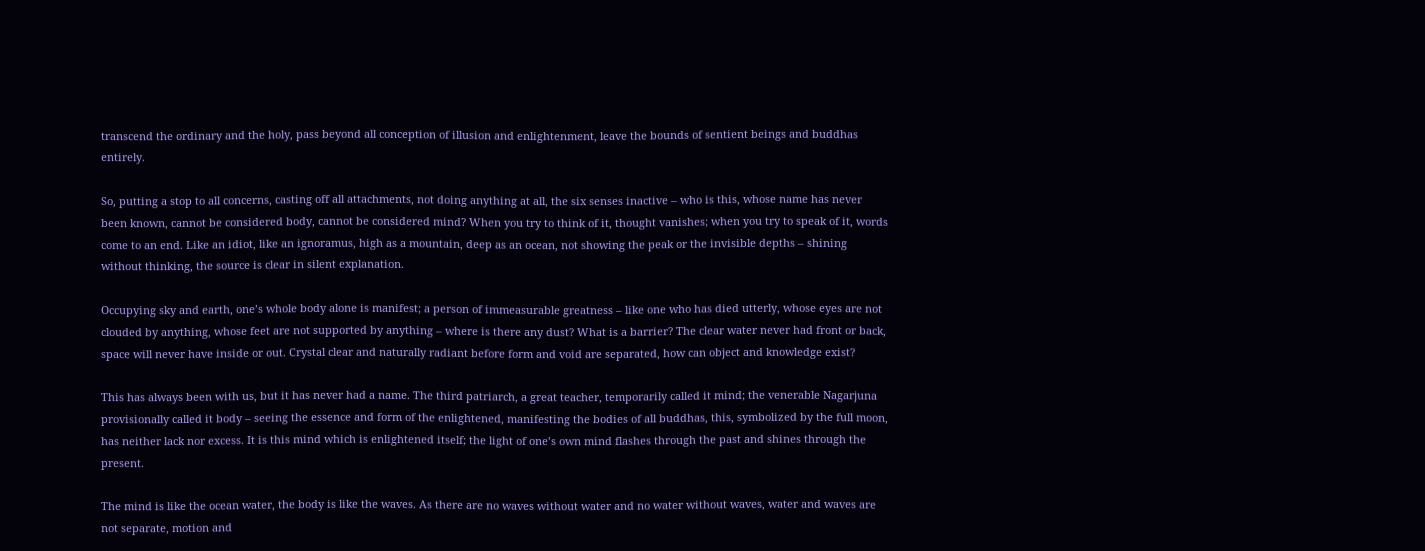transcend the ordinary and the holy, pass beyond all conception of illusion and enlightenment, leave the bounds of sentient beings and buddhas entirely.

So, putting a stop to all concerns, casting off all attachments, not doing anything at all, the six senses inactive – who is this, whose name has never been known, cannot be considered body, cannot be considered mind? When you try to think of it, thought vanishes; when you try to speak of it, words come to an end. Like an idiot, like an ignoramus, high as a mountain, deep as an ocean, not showing the peak or the invisible depths – shining without thinking, the source is clear in silent explanation.

Occupying sky and earth, one’s whole body alone is manifest; a person of immeasurable greatness – like one who has died utterly, whose eyes are not clouded by anything, whose feet are not supported by anything – where is there any dust? What is a barrier? The clear water never had front or back, space will never have inside or out. Crystal clear and naturally radiant before form and void are separated, how can object and knowledge exist?

This has always been with us, but it has never had a name. The third patriarch, a great teacher, temporarily called it mind; the venerable Nagarjuna provisionally called it body – seeing the essence and form of the enlightened, manifesting the bodies of all buddhas, this, symbolized by the full moon, has neither lack nor excess. It is this mind which is enlightened itself; the light of one’s own mind flashes through the past and shines through the present.

The mind is like the ocean water, the body is like the waves. As there are no waves without water and no water without waves, water and waves are not separate, motion and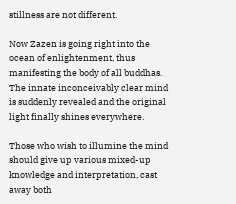stillness are not different.

Now Zazen is going right into the ocean of enlightenment, thus manifesting the body of all buddhas. The innate inconceivably clear mind is suddenly revealed and the original light finally shines everywhere.

Those who wish to illumine the mind should give up various mixed-up knowledge and interpretation, cast away both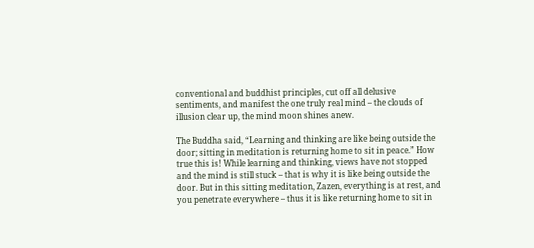conventional and buddhist principles, cut off all delusive sentiments, and manifest the one truly real mind – the clouds of illusion clear up, the mind moon shines anew.

The Buddha said, “Learning and thinking are like being outside the door; sitting in meditation is returning home to sit in peace.” How true this is! While learning and thinking, views have not stopped and the mind is still stuck – that is why it is like being outside the door. But in this sitting meditation, Zazen, everything is at rest, and you penetrate everywhere – thus it is like returning home to sit in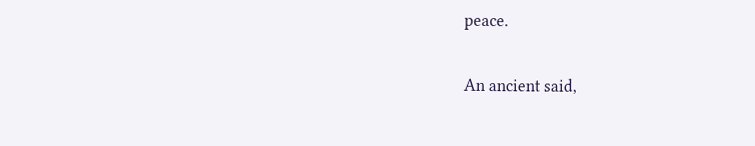peace.

An ancient said,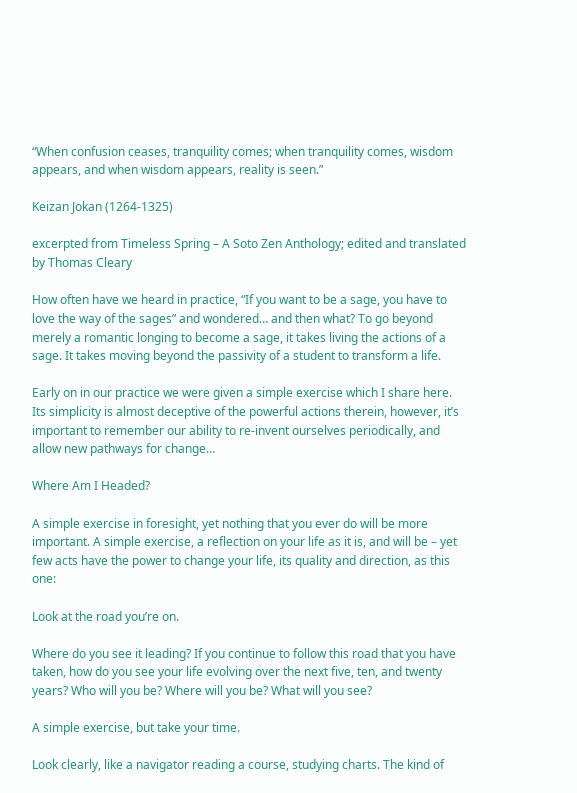“When confusion ceases, tranquility comes; when tranquility comes, wisdom appears, and when wisdom appears, reality is seen.”

Keizan Jokan (1264-1325)

excerpted from Timeless Spring – A Soto Zen Anthology; edited and translated by Thomas Cleary

How often have we heard in practice, “If you want to be a sage, you have to love the way of the sages” and wondered… and then what? To go beyond merely a romantic longing to become a sage, it takes living the actions of a sage. It takes moving beyond the passivity of a student to transform a life.

Early on in our practice we were given a simple exercise which I share here. Its simplicity is almost deceptive of the powerful actions therein, however, it’s important to remember our ability to re-invent ourselves periodically, and allow new pathways for change…

Where Am I Headed?

A simple exercise in foresight, yet nothing that you ever do will be more important. A simple exercise, a reflection on your life as it is, and will be – yet few acts have the power to change your life, its quality and direction, as this one:

Look at the road you’re on.

Where do you see it leading? If you continue to follow this road that you have taken, how do you see your life evolving over the next five, ten, and twenty years? Who will you be? Where will you be? What will you see?

A simple exercise, but take your time.

Look clearly, like a navigator reading a course, studying charts. The kind of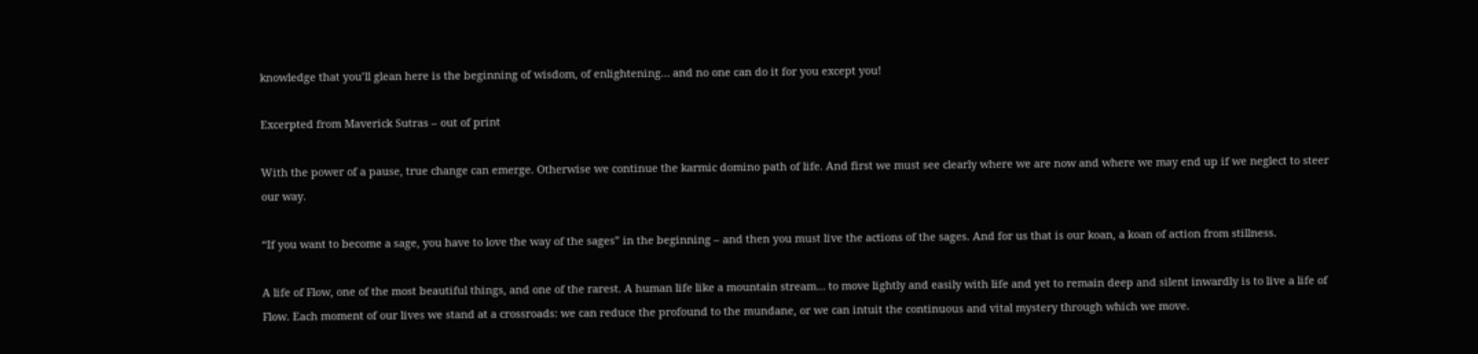knowledge that you’ll glean here is the beginning of wisdom, of enlightening… and no one can do it for you except you!

Excerpted from Maverick Sutras – out of print

With the power of a pause, true change can emerge. Otherwise we continue the karmic domino path of life. And first we must see clearly where we are now and where we may end up if we neglect to steer our way.

“If you want to become a sage, you have to love the way of the sages” in the beginning – and then you must live the actions of the sages. And for us that is our koan, a koan of action from stillness.

A life of Flow, one of the most beautiful things, and one of the rarest. A human life like a mountain stream… to move lightly and easily with life and yet to remain deep and silent inwardly is to live a life of Flow. Each moment of our lives we stand at a crossroads: we can reduce the profound to the mundane, or we can intuit the continuous and vital mystery through which we move.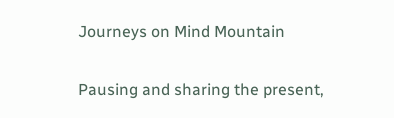Journeys on Mind Mountain

Pausing and sharing the present,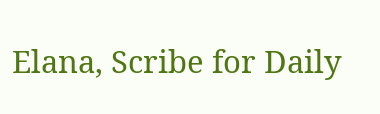Elana, Scribe for Daily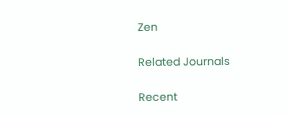Zen

Related Journals

Recent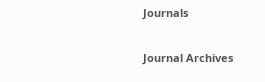Journals

Journal Archives